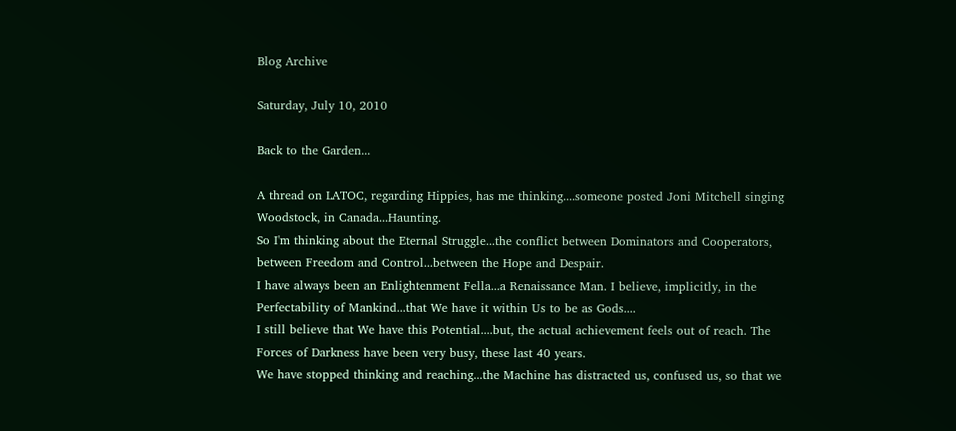Blog Archive

Saturday, July 10, 2010

Back to the Garden...

A thread on LATOC, regarding Hippies, has me thinking....someone posted Joni Mitchell singing Woodstock, in Canada...Haunting.
So I'm thinking about the Eternal Struggle...the conflict between Dominators and Cooperators, between Freedom and Control...between the Hope and Despair.
I have always been an Enlightenment Fella...a Renaissance Man. I believe, implicitly, in the Perfectability of Mankind...that We have it within Us to be as Gods....
I still believe that We have this Potential....but, the actual achievement feels out of reach. The Forces of Darkness have been very busy, these last 40 years.
We have stopped thinking and reaching...the Machine has distracted us, confused us, so that we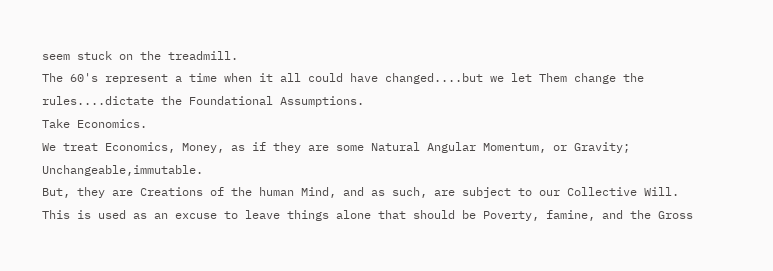seem stuck on the treadmill.
The 60's represent a time when it all could have changed....but we let Them change the rules....dictate the Foundational Assumptions.
Take Economics.
We treat Economics, Money, as if they are some Natural Angular Momentum, or Gravity; Unchangeable,immutable.
But, they are Creations of the human Mind, and as such, are subject to our Collective Will.
This is used as an excuse to leave things alone that should be Poverty, famine, and the Gross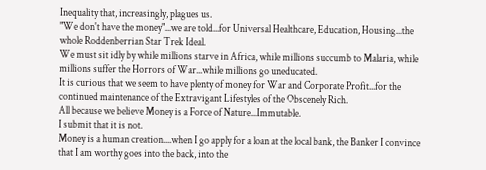Inequality that, increasingly, plagues us.
"We don't have the money"...we are told...for Universal Healthcare, Education, Housing...the whole Roddenberrian Star Trek Ideal.
We must sit idly by while millions starve in Africa, while millions succumb to Malaria, while millions suffer the Horrors of War...while millions go uneducated.
It is curious that we seem to have plenty of money for War and Corporate Profit...for the continued maintenance of the Extravigant Lifestyles of the Obscenely Rich.
All because we believe Money is a Force of Nature...Immutable.
I submit that it is not.
Money is a human creation....when I go apply for a loan at the local bank, the Banker I convince that I am worthy goes into the back, into the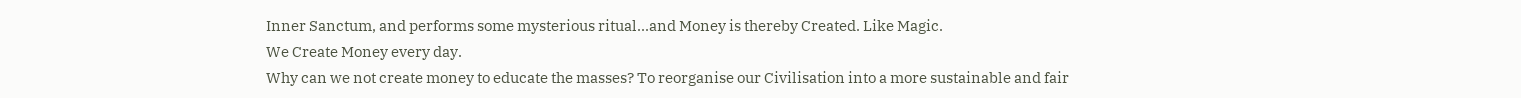Inner Sanctum, and performs some mysterious ritual...and Money is thereby Created. Like Magic.
We Create Money every day.
Why can we not create money to educate the masses? To reorganise our Civilisation into a more sustainable and fair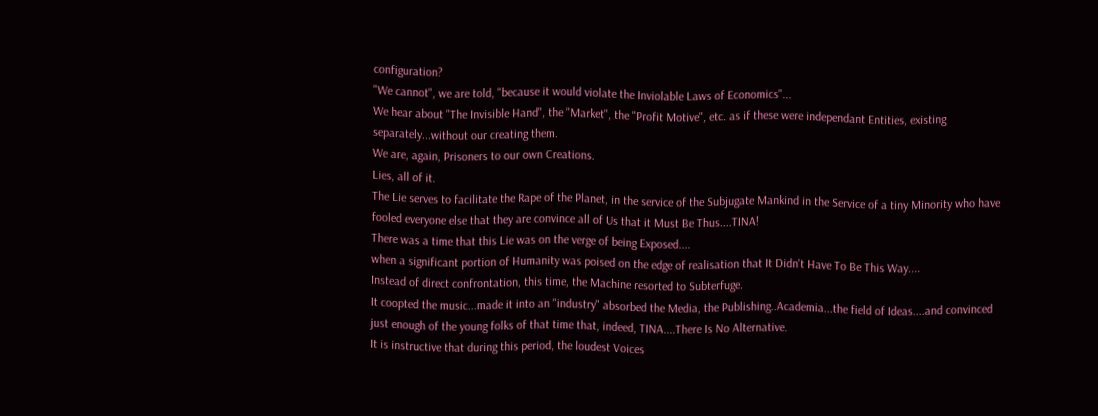configuration?
"We cannot", we are told, "because it would violate the Inviolable Laws of Economics"...
We hear about "The Invisible Hand", the "Market", the "Profit Motive", etc. as if these were independant Entities, existing separately...without our creating them.
We are, again, Prisoners to our own Creations.
Lies, all of it.
The Lie serves to facilitate the Rape of the Planet, in the service of the Subjugate Mankind in the Service of a tiny Minority who have fooled everyone else that they are convince all of Us that it Must Be Thus....TINA!
There was a time that this Lie was on the verge of being Exposed....
when a significant portion of Humanity was poised on the edge of realisation that It Didn't Have To Be This Way....
Instead of direct confrontation, this time, the Machine resorted to Subterfuge.
It coopted the music...made it into an "industry" absorbed the Media, the Publishing..Academia...the field of Ideas....and convinced just enough of the young folks of that time that, indeed, TINA....There Is No Alternative.
It is instructive that during this period, the loudest Voices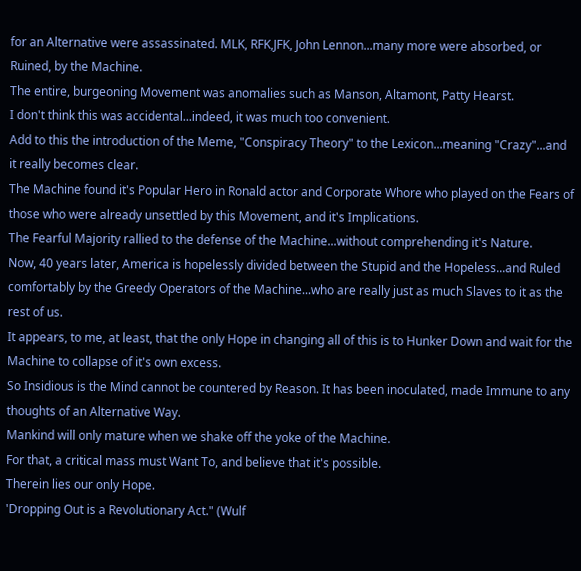for an Alternative were assassinated. MLK, RFK,JFK, John Lennon...many more were absorbed, or Ruined, by the Machine.
The entire, burgeoning Movement was anomalies such as Manson, Altamont, Patty Hearst.
I don't think this was accidental...indeed, it was much too convenient.
Add to this the introduction of the Meme, "Conspiracy Theory" to the Lexicon...meaning "Crazy"...and it really becomes clear.
The Machine found it's Popular Hero in Ronald actor and Corporate Whore who played on the Fears of those who were already unsettled by this Movement, and it's Implications.
The Fearful Majority rallied to the defense of the Machine...without comprehending it's Nature.
Now, 40 years later, America is hopelessly divided between the Stupid and the Hopeless...and Ruled comfortably by the Greedy Operators of the Machine...who are really just as much Slaves to it as the rest of us.
It appears, to me, at least, that the only Hope in changing all of this is to Hunker Down and wait for the Machine to collapse of it's own excess.
So Insidious is the Mind cannot be countered by Reason. It has been inoculated, made Immune to any thoughts of an Alternative Way.
Mankind will only mature when we shake off the yoke of the Machine.
For that, a critical mass must Want To, and believe that it's possible.
Therein lies our only Hope.
'Dropping Out is a Revolutionary Act." (Wulf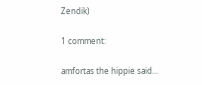Zendik)

1 comment:

amfortas the hippie said...